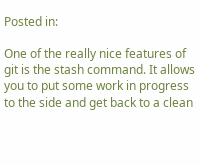Posted in:

One of the really nice features of git is the stash command. It allows you to put some work in progress to the side and get back to a clean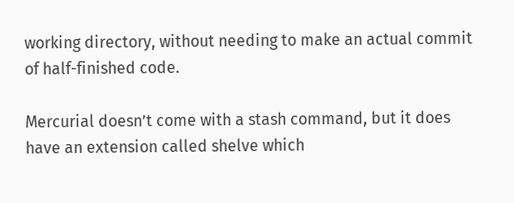working directory, without needing to make an actual commit of half-finished code.

Mercurial doesn’t come with a stash command, but it does have an extension called shelve which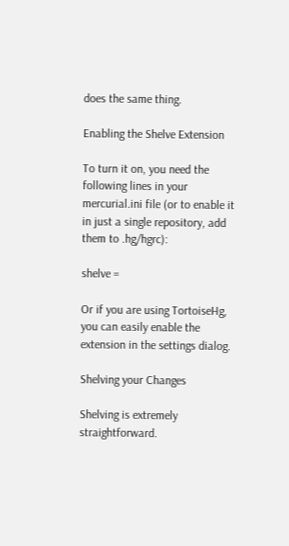does the same thing.

Enabling the Shelve Extension

To turn it on, you need the following lines in your mercurial.ini file (or to enable it in just a single repository, add them to .hg/hgrc):

shelve =

Or if you are using TortoiseHg, you can easily enable the extension in the settings dialog.

Shelving your Changes

Shelving is extremely straightforward.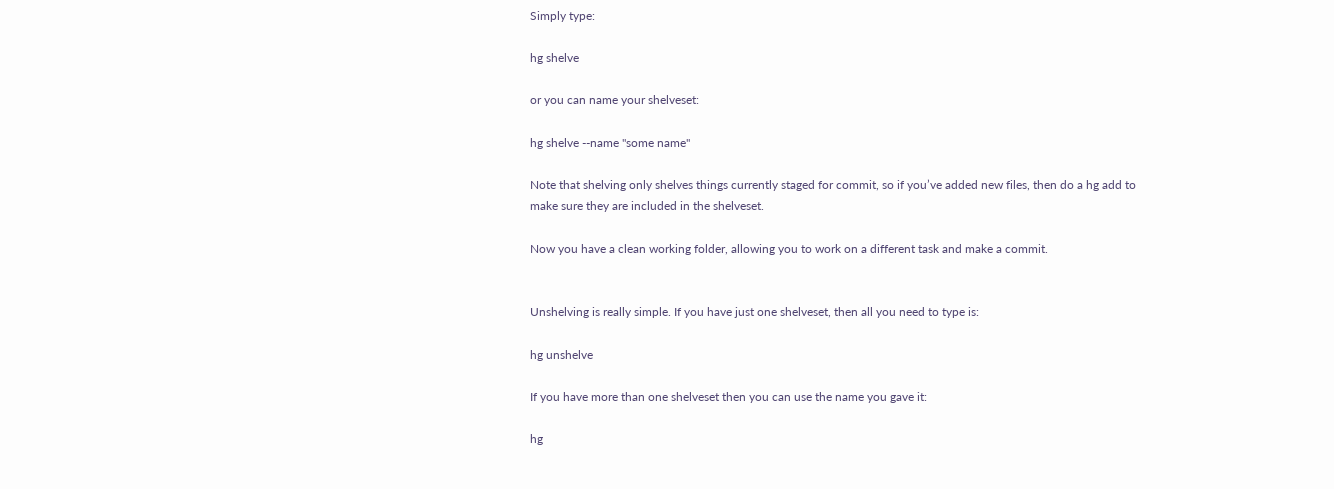Simply type:

hg shelve

or you can name your shelveset:

hg shelve --name "some name"

Note that shelving only shelves things currently staged for commit, so if you’ve added new files, then do a hg add to make sure they are included in the shelveset.

Now you have a clean working folder, allowing you to work on a different task and make a commit.


Unshelving is really simple. If you have just one shelveset, then all you need to type is:

hg unshelve

If you have more than one shelveset then you can use the name you gave it:

hg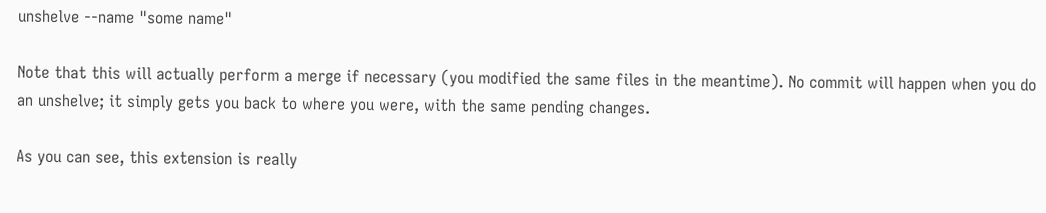unshelve --name "some name"

Note that this will actually perform a merge if necessary (you modified the same files in the meantime). No commit will happen when you do an unshelve; it simply gets you back to where you were, with the same pending changes.

As you can see, this extension is really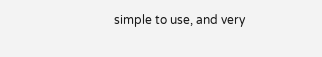simple to use, and very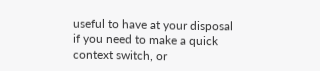useful to have at your disposal if you need to make a quick context switch, or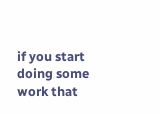if you start doing some work that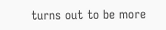turns out to be more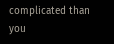complicated than you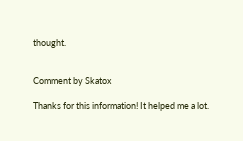thought.


Comment by Skatox

Thanks for this information! It helped me a lot.